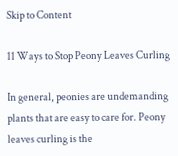Skip to Content

11 Ways to Stop Peony Leaves Curling

In general, peonies are undemanding plants that are easy to care for. Peony leaves curling is the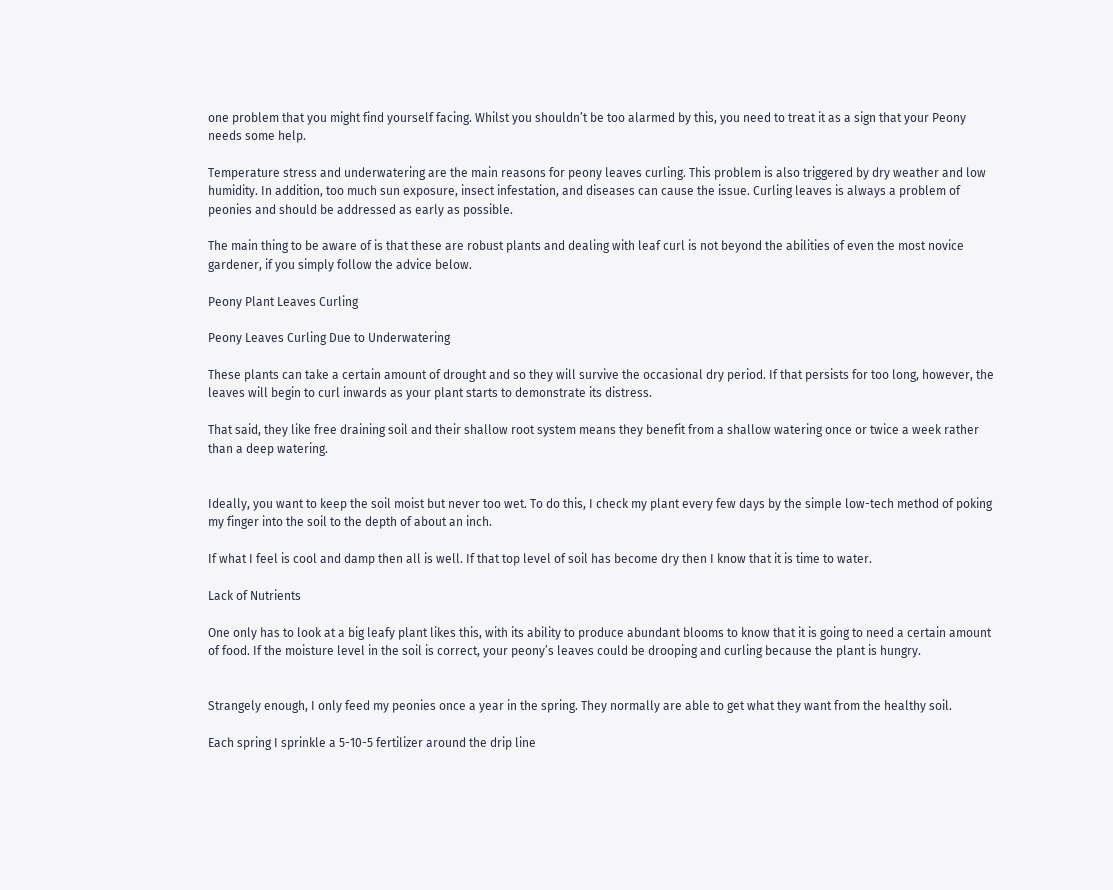one problem that you might find yourself facing. Whilst you shouldn’t be too alarmed by this, you need to treat it as a sign that your Peony needs some help.

Temperature stress and underwatering are the main reasons for peony leaves curling. This problem is also triggered by dry weather and low humidity. In addition, too much sun exposure, insect infestation, and diseases can cause the issue. Curling leaves is always a problem of peonies and should be addressed as early as possible.

The main thing to be aware of is that these are robust plants and dealing with leaf curl is not beyond the abilities of even the most novice gardener, if you simply follow the advice below.

Peony Plant Leaves Curling

Peony Leaves Curling Due to Underwatering

These plants can take a certain amount of drought and so they will survive the occasional dry period. If that persists for too long, however, the leaves will begin to curl inwards as your plant starts to demonstrate its distress.

That said, they like free draining soil and their shallow root system means they benefit from a shallow watering once or twice a week rather than a deep watering.


Ideally, you want to keep the soil moist but never too wet. To do this, I check my plant every few days by the simple low-tech method of poking my finger into the soil to the depth of about an inch.

If what I feel is cool and damp then all is well. If that top level of soil has become dry then I know that it is time to water.

Lack of Nutrients

One only has to look at a big leafy plant likes this, with its ability to produce abundant blooms to know that it is going to need a certain amount of food. If the moisture level in the soil is correct, your peony’s leaves could be drooping and curling because the plant is hungry.


Strangely enough, I only feed my peonies once a year in the spring. They normally are able to get what they want from the healthy soil.

Each spring I sprinkle a 5-10-5 fertilizer around the drip line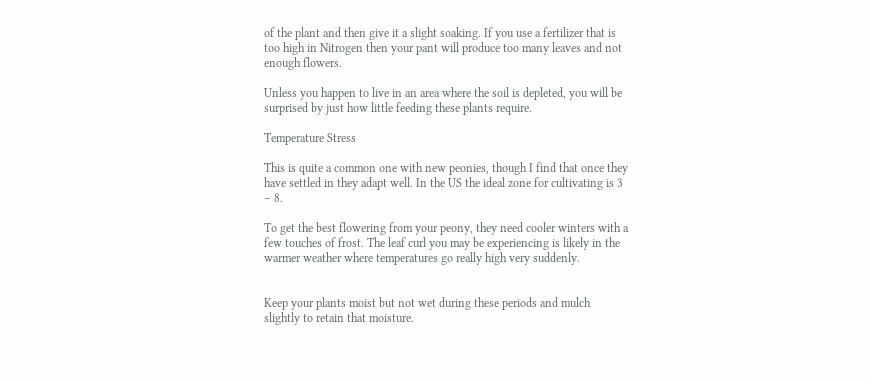of the plant and then give it a slight soaking. If you use a fertilizer that is too high in Nitrogen then your pant will produce too many leaves and not enough flowers.

Unless you happen to live in an area where the soil is depleted, you will be surprised by just how little feeding these plants require.

Temperature Stress

This is quite a common one with new peonies, though I find that once they have settled in they adapt well. In the US the ideal zone for cultivating is 3 – 8.

To get the best flowering from your peony, they need cooler winters with a few touches of frost. The leaf curl you may be experiencing is likely in the warmer weather where temperatures go really high very suddenly.


Keep your plants moist but not wet during these periods and mulch slightly to retain that moisture.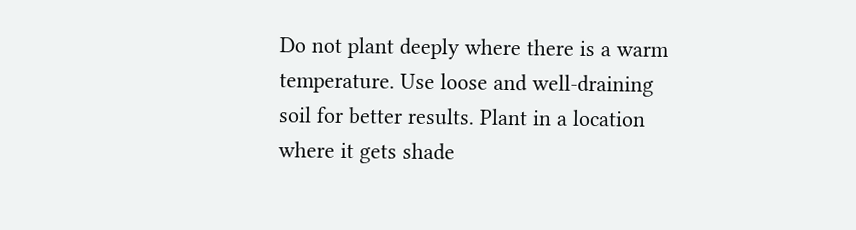Do not plant deeply where there is a warm temperature. Use loose and well-draining soil for better results. Plant in a location where it gets shade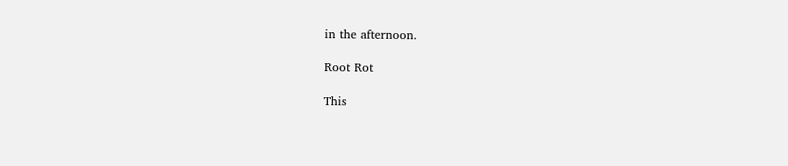in the afternoon.

Root Rot

This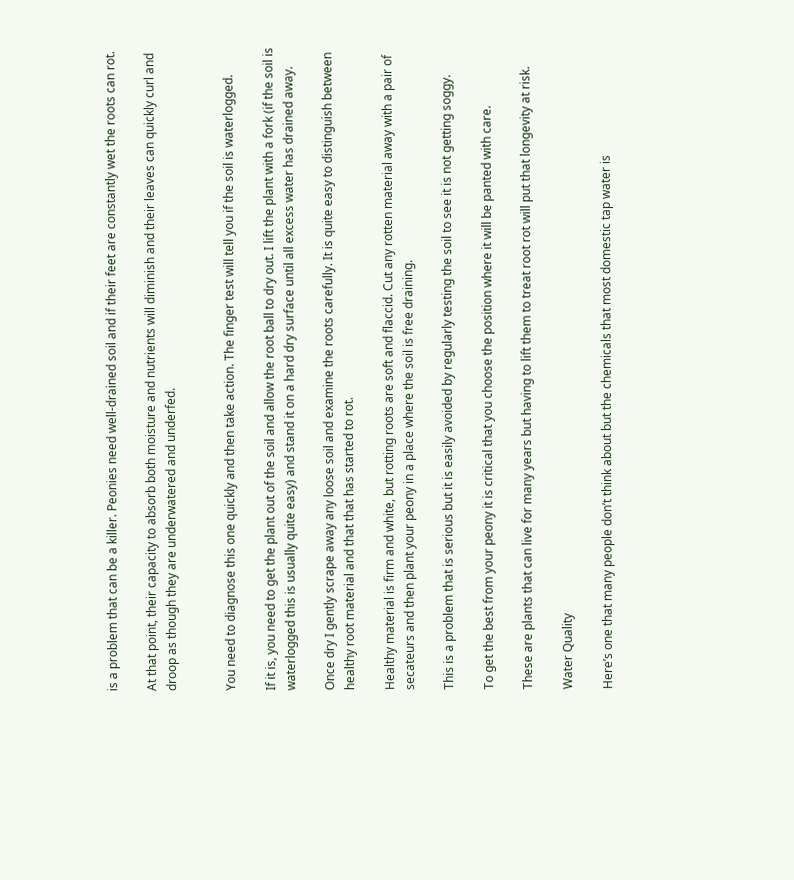is a problem that can be a killer. Peonies need well-drained soil and if their feet are constantly wet the roots can rot.

At that point, their capacity to absorb both moisture and nutrients will diminish and their leaves can quickly curl and droop as though they are underwatered and underfed.


You need to diagnose this one quickly and then take action. The finger test will tell you if the soil is waterlogged.

If it is, you need to get the plant out of the soil and allow the root ball to dry out. I lift the plant with a fork (if the soil is waterlogged this is usually quite easy) and stand it on a hard dry surface until all excess water has drained away.

Once dry I gently scrape away any loose soil and examine the roots carefully. It is quite easy to distinguish between healthy root material and that that has started to rot.

Healthy material is firm and white, but rotting roots are soft and flaccid. Cut any rotten material away with a pair of secateurs and then plant your peony in a place where the soil is free draining.

This is a problem that is serious but it is easily avoided by regularly testing the soil to see it is not getting soggy.

To get the best from your peony it is critical that you choose the position where it will be panted with care.

These are plants that can live for many years but having to lift them to treat root rot will put that longevity at risk.

Water Quality

Here’s one that many people don’t think about but the chemicals that most domestic tap water is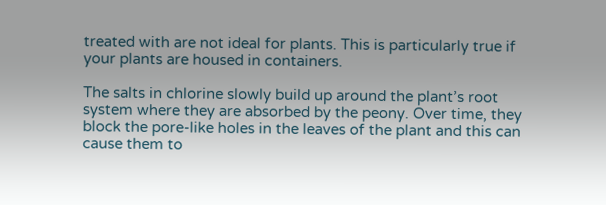treated with are not ideal for plants. This is particularly true if your plants are housed in containers.

The salts in chlorine slowly build up around the plant’s root system where they are absorbed by the peony. Over time, they block the pore-like holes in the leaves of the plant and this can cause them to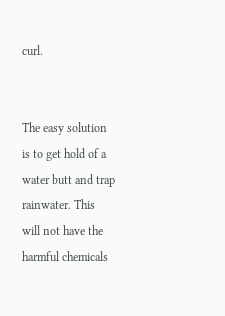curl.


The easy solution is to get hold of a water butt and trap rainwater. This will not have the harmful chemicals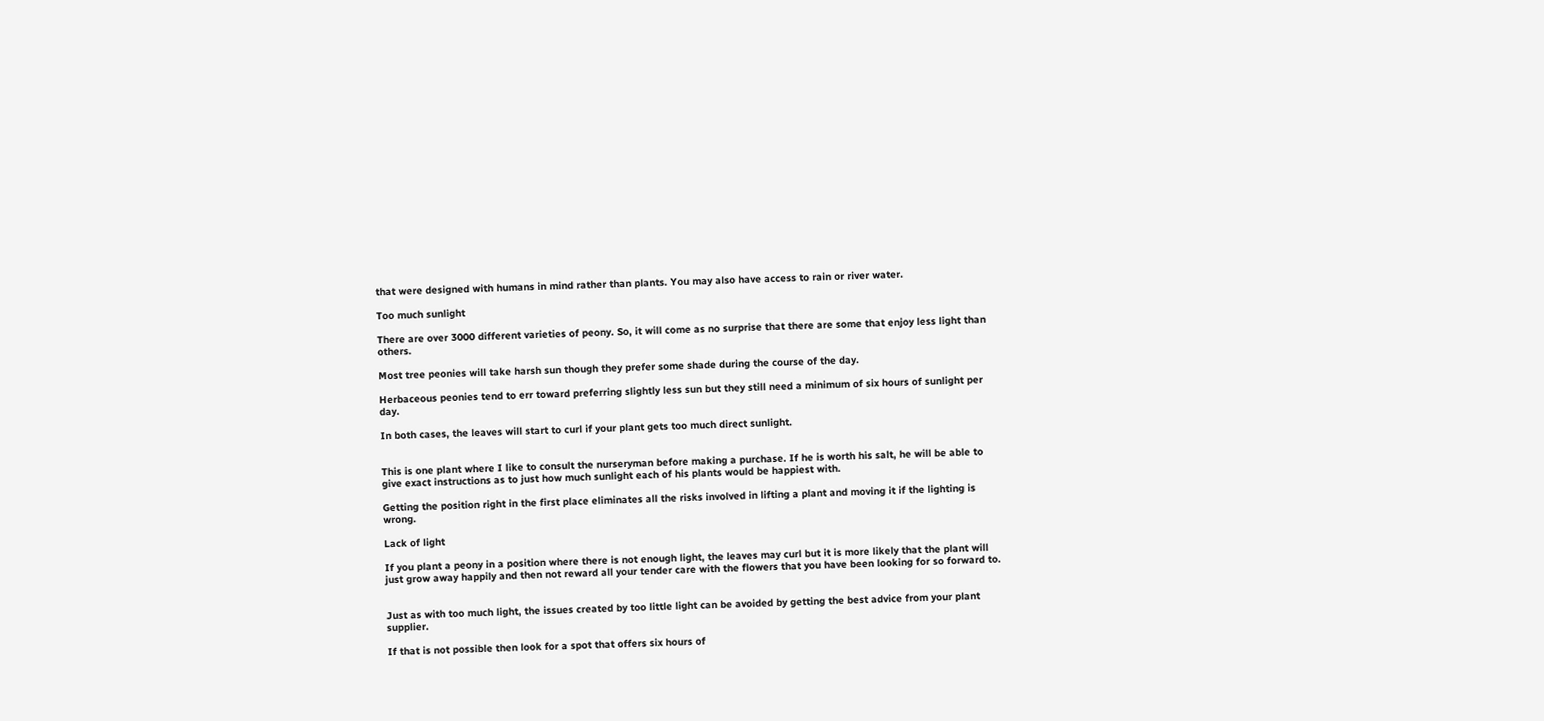that were designed with humans in mind rather than plants. You may also have access to rain or river water.

Too much sunlight

There are over 3000 different varieties of peony. So, it will come as no surprise that there are some that enjoy less light than others.

Most tree peonies will take harsh sun though they prefer some shade during the course of the day.

Herbaceous peonies tend to err toward preferring slightly less sun but they still need a minimum of six hours of sunlight per day.

In both cases, the leaves will start to curl if your plant gets too much direct sunlight.


This is one plant where I like to consult the nurseryman before making a purchase. If he is worth his salt, he will be able to give exact instructions as to just how much sunlight each of his plants would be happiest with.

Getting the position right in the first place eliminates all the risks involved in lifting a plant and moving it if the lighting is wrong.

Lack of light

If you plant a peony in a position where there is not enough light, the leaves may curl but it is more likely that the plant will just grow away happily and then not reward all your tender care with the flowers that you have been looking for so forward to.


Just as with too much light, the issues created by too little light can be avoided by getting the best advice from your plant supplier.

If that is not possible then look for a spot that offers six hours of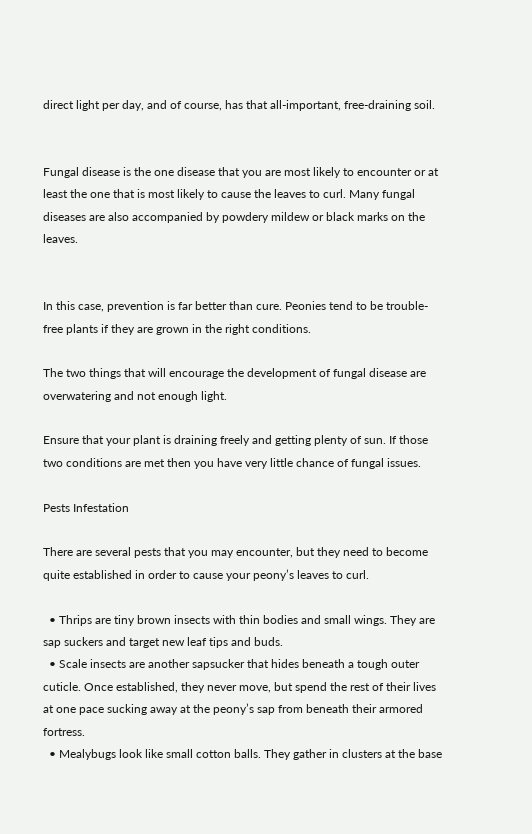direct light per day, and of course, has that all-important, free-draining soil.


Fungal disease is the one disease that you are most likely to encounter or at least the one that is most likely to cause the leaves to curl. Many fungal diseases are also accompanied by powdery mildew or black marks on the leaves.


In this case, prevention is far better than cure. Peonies tend to be trouble-free plants if they are grown in the right conditions.

The two things that will encourage the development of fungal disease are overwatering and not enough light.

Ensure that your plant is draining freely and getting plenty of sun. If those two conditions are met then you have very little chance of fungal issues.

Pests Infestation

There are several pests that you may encounter, but they need to become quite established in order to cause your peony’s leaves to curl.

  • Thrips are tiny brown insects with thin bodies and small wings. They are sap suckers and target new leaf tips and buds.
  • Scale insects are another sapsucker that hides beneath a tough outer cuticle. Once established, they never move, but spend the rest of their lives at one pace sucking away at the peony’s sap from beneath their armored fortress.
  • Mealybugs look like small cotton balls. They gather in clusters at the base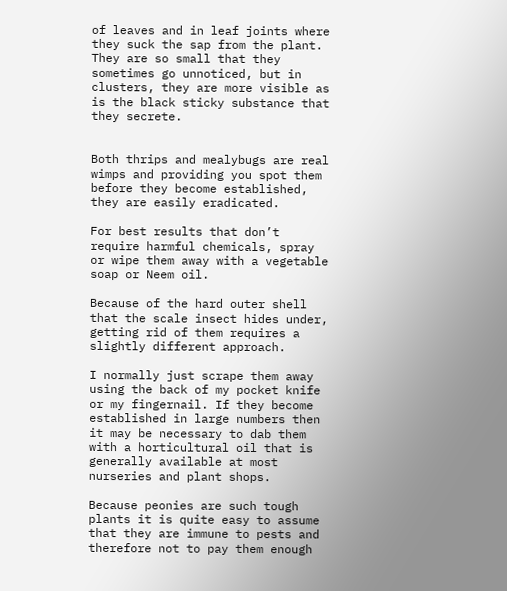of leaves and in leaf joints where they suck the sap from the plant. They are so small that they sometimes go unnoticed, but in clusters, they are more visible as is the black sticky substance that they secrete.


Both thrips and mealybugs are real wimps and providing you spot them before they become established, they are easily eradicated.

For best results that don’t require harmful chemicals, spray or wipe them away with a vegetable soap or Neem oil.

Because of the hard outer shell that the scale insect hides under, getting rid of them requires a slightly different approach.

I normally just scrape them away using the back of my pocket knife or my fingernail. If they become established in large numbers then it may be necessary to dab them with a horticultural oil that is generally available at most nurseries and plant shops.

Because peonies are such tough plants it is quite easy to assume that they are immune to pests and therefore not to pay them enough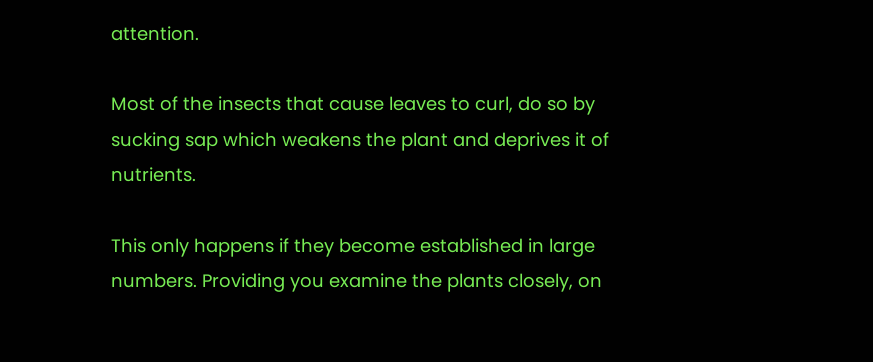attention.

Most of the insects that cause leaves to curl, do so by sucking sap which weakens the plant and deprives it of nutrients.

This only happens if they become established in large numbers. Providing you examine the plants closely, on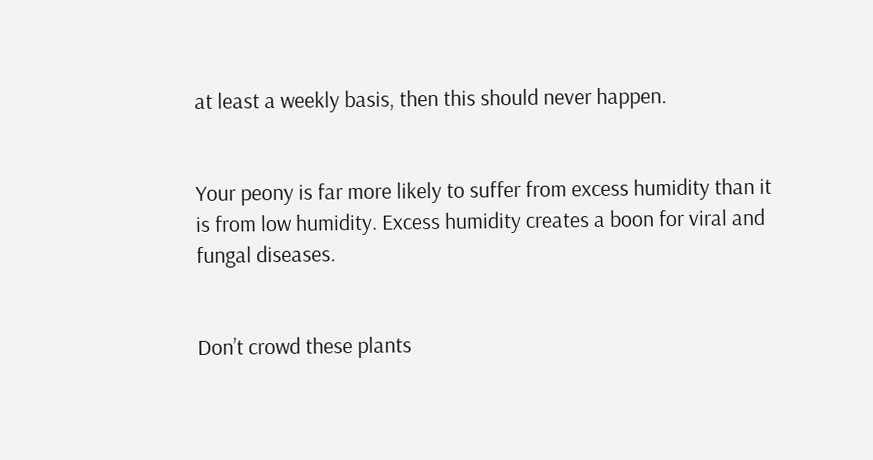at least a weekly basis, then this should never happen.


Your peony is far more likely to suffer from excess humidity than it is from low humidity. Excess humidity creates a boon for viral and fungal diseases.


Don’t crowd these plants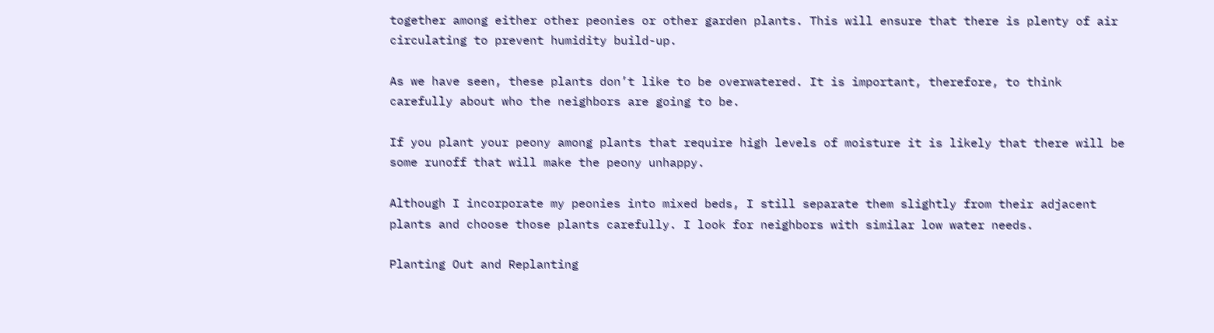together among either other peonies or other garden plants. This will ensure that there is plenty of air circulating to prevent humidity build-up.

As we have seen, these plants don’t like to be overwatered. It is important, therefore, to think carefully about who the neighbors are going to be.

If you plant your peony among plants that require high levels of moisture it is likely that there will be some runoff that will make the peony unhappy.

Although I incorporate my peonies into mixed beds, I still separate them slightly from their adjacent plants and choose those plants carefully. I look for neighbors with similar low water needs.

Planting Out and Replanting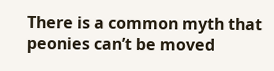There is a common myth that peonies can’t be moved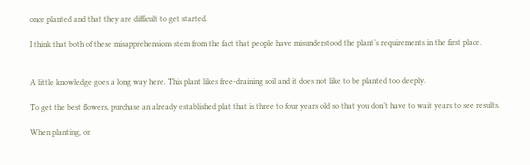once planted and that they are difficult to get started.

I think that both of these misapprehensions stem from the fact that people have misunderstood the plant’s requirements in the first place.


A little knowledge goes a long way here. This plant likes free-draining soil and it does not like to be planted too deeply.

To get the best flowers, purchase an already established plat that is three to four years old so that you don’t have to wait years to see results.

When planting, or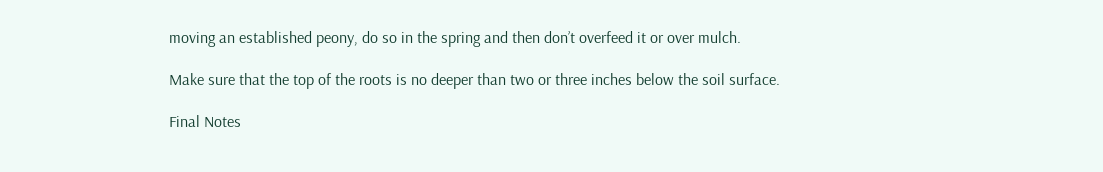moving an established peony, do so in the spring and then don’t overfeed it or over mulch.

Make sure that the top of the roots is no deeper than two or three inches below the soil surface.

Final Notes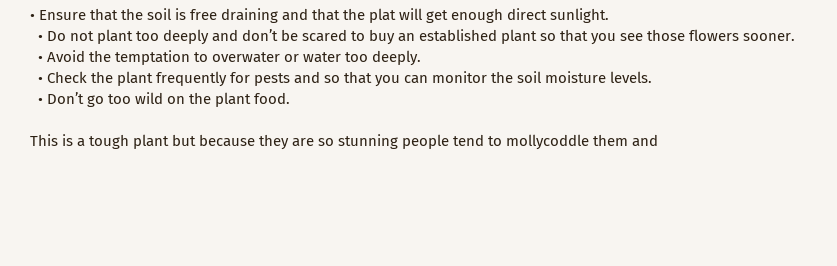• Ensure that the soil is free draining and that the plat will get enough direct sunlight.
  • Do not plant too deeply and don’t be scared to buy an established plant so that you see those flowers sooner.
  • Avoid the temptation to overwater or water too deeply.
  • Check the plant frequently for pests and so that you can monitor the soil moisture levels.
  • Don’t go too wild on the plant food.

This is a tough plant but because they are so stunning people tend to mollycoddle them and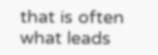that is often what leads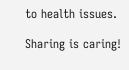to health issues.

Sharing is caring!